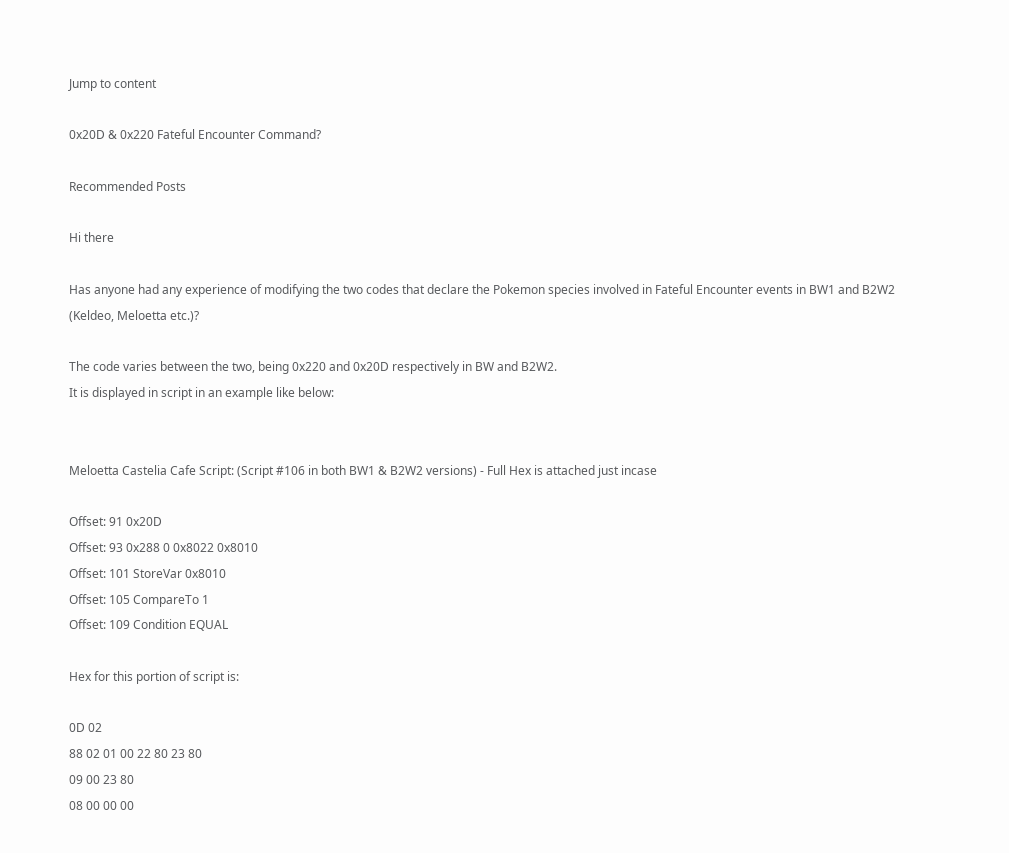Jump to content

0x20D & 0x220 Fateful Encounter Command?

Recommended Posts

Hi there

Has anyone had any experience of modifying the two codes that declare the Pokemon species involved in Fateful Encounter events in BW1 and B2W2 (Keldeo, Meloetta etc.)?

The code varies between the two, being 0x220 and 0x20D respectively in BW and B2W2.
It is displayed in script in an example like below:


Meloetta Castelia Cafe Script: (Script #106 in both BW1 & B2W2 versions) - Full Hex is attached just incase

Offset: 91 0x20D
Offset: 93 0x288 0 0x8022 0x8010
Offset: 101 StoreVar 0x8010
Offset: 105 CompareTo 1
Offset: 109 Condition EQUAL

Hex for this portion of script is:

0D 02
88 02 01 00 22 80 23 80
09 00 23 80
08 00 00 00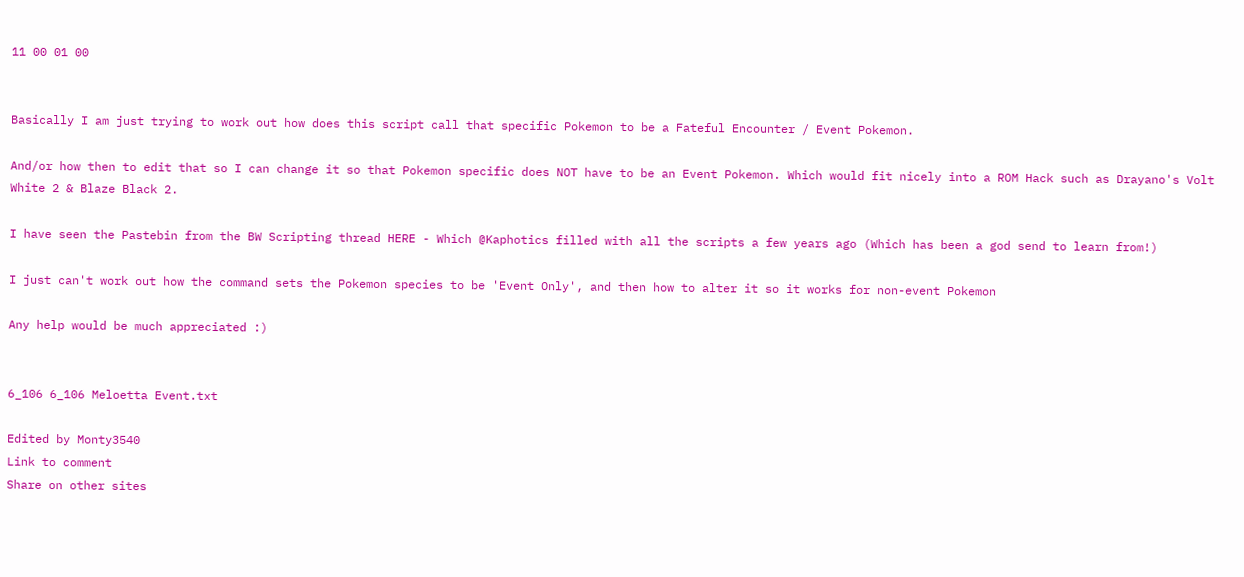11 00 01 00


Basically I am just trying to work out how does this script call that specific Pokemon to be a Fateful Encounter / Event Pokemon.

And/or how then to edit that so I can change it so that Pokemon specific does NOT have to be an Event Pokemon. Which would fit nicely into a ROM Hack such as Drayano's Volt White 2 & Blaze Black 2.

I have seen the Pastebin from the BW Scripting thread HERE - Which @Kaphotics filled with all the scripts a few years ago (Which has been a god send to learn from!)

I just can't work out how the command sets the Pokemon species to be 'Event Only', and then how to alter it so it works for non-event Pokemon

Any help would be much appreciated :)


6_106 6_106 Meloetta Event.txt

Edited by Monty3540
Link to comment
Share on other sites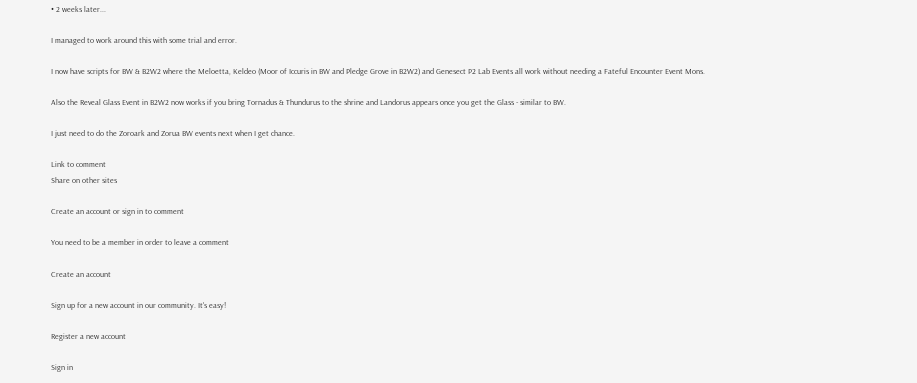• 2 weeks later...

I managed to work around this with some trial and error.

I now have scripts for BW & B2W2 where the Meloetta, Keldeo (Moor of Iccuris in BW and Pledge Grove in B2W2) and Genesect P2 Lab Events all work without needing a Fateful Encounter Event Mons.

Also the Reveal Glass Event in B2W2 now works if you bring Tornadus & Thundurus to the shrine and Landorus appears once you get the Glass - similar to BW.

I just need to do the Zoroark and Zorua BW events next when I get chance.

Link to comment
Share on other sites

Create an account or sign in to comment

You need to be a member in order to leave a comment

Create an account

Sign up for a new account in our community. It's easy!

Register a new account

Sign in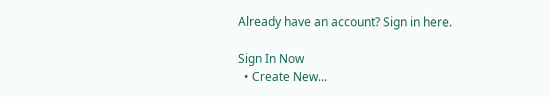Already have an account? Sign in here.

Sign In Now
  • Create New...